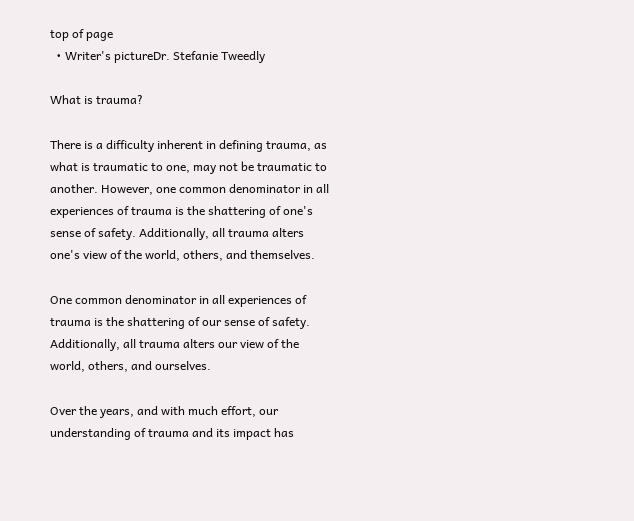top of page
  • Writer's pictureDr. Stefanie Tweedly

What is trauma?

There is a difficulty inherent in defining trauma, as what is traumatic to one, may not be traumatic to another. However, one common denominator in all experiences of trauma is the shattering of one's sense of safety. Additionally, all trauma alters one's view of the world, others, and themselves.

One common denominator in all experiences of trauma is the shattering of our sense of safety. Additionally, all trauma alters our view of the world, others, and ourselves.

Over the years, and with much effort, our understanding of trauma and its impact has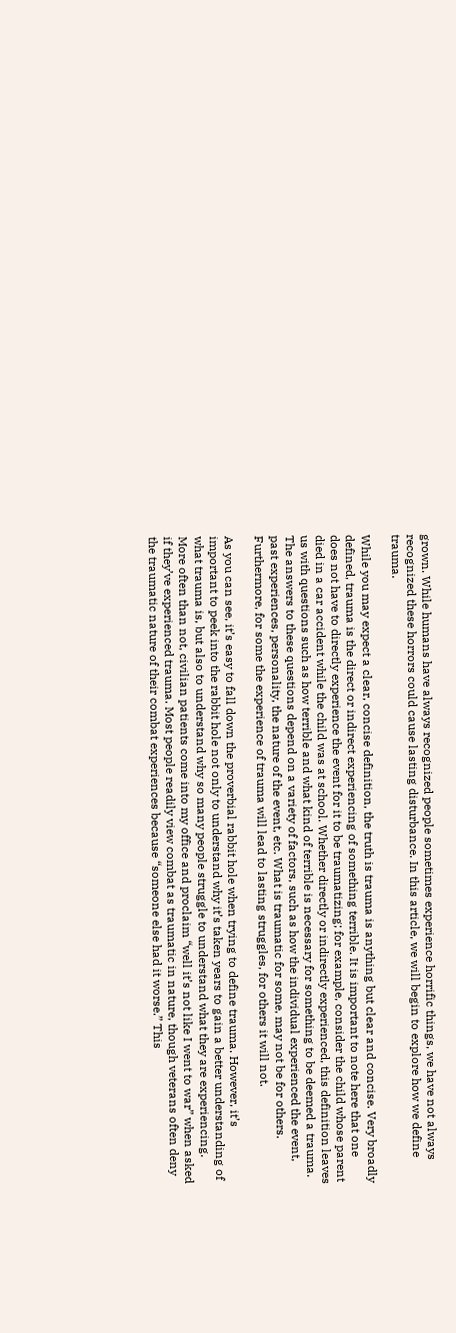grown. While humans have always recognized people sometimes experience horrific things, we have not always recognized these horrors could cause lasting disturbance. In this article, we will begin to explore how we define trauma.

While you may expect a clear, concise definition, the truth is trauma is anything but clear and concise. Very broadly defined, trauma is the direct or indirect experiencing of something terrible. It is important to note here that one does not have to directly experience the event for it to be traumatizing; for example, consider the child whose parent died in a car accident while the child was at school. Whether directly or indirectly experienced, this definition leaves us with questions such as how terrible and what kind of terrible is necessary for something to be deemed a trauma. The answers to these questions depend on a variety of factors, such as how the individual experienced the event, past experiences, personality, the nature of the event, etc. What is traumatic for some, may not be for others. Furthermore, for some the experience of trauma will lead to lasting struggles, for others it will not.

As you can see, it’s easy to fall down the proverbial rabbit hole when trying to define trauma. However, it’s important to peek into the rabbit hole not only to understand why it’s taken years to gain a better understanding of what trauma is, but also to understand why so many people struggle to understand what they are experiencing. More often than not, civilian patients come into my office and proclaim “well it’s not like I went to war” when asked if they’ve experienced trauma. Most people readily view combat as traumatic in nature, though veterans often deny the traumatic nature of their combat experiences because “someone else had it worse.” This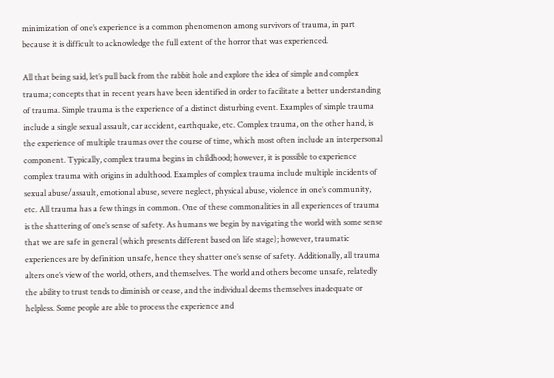minimization of one’s experience is a common phenomenon among survivors of trauma, in part because it is difficult to acknowledge the full extent of the horror that was experienced.

All that being said, let’s pull back from the rabbit hole and explore the idea of simple and complex trauma; concepts that in recent years have been identified in order to facilitate a better understanding of trauma. Simple trauma is the experience of a distinct disturbing event. Examples of simple trauma include a single sexual assault, car accident, earthquake, etc. Complex trauma, on the other hand, is the experience of multiple traumas over the course of time, which most often include an interpersonal component. Typically, complex trauma begins in childhood; however, it is possible to experience complex trauma with origins in adulthood. Examples of complex trauma include multiple incidents of sexual abuse/assault, emotional abuse, severe neglect, physical abuse, violence in one’s community, etc. All trauma has a few things in common. One of these commonalities in all experiences of trauma is the shattering of one’s sense of safety. As humans we begin by navigating the world with some sense that we are safe in general (which presents different based on life stage); however, traumatic experiences are by definition unsafe, hence they shatter one’s sense of safety. Additionally, all trauma alters one’s view of the world, others, and themselves. The world and others become unsafe, relatedly the ability to trust tends to diminish or cease, and the individual deems themselves inadequate or helpless. Some people are able to process the experience and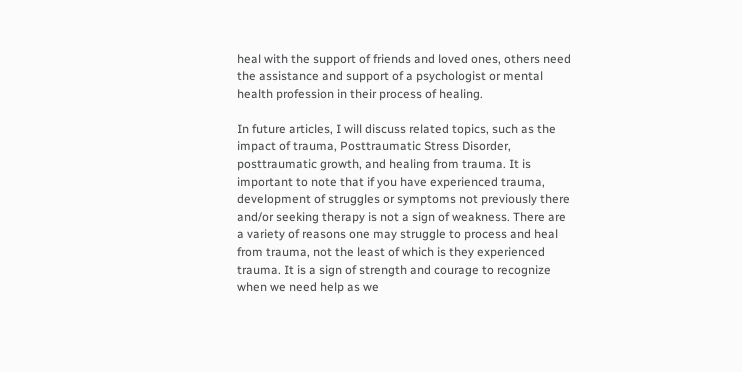heal with the support of friends and loved ones, others need the assistance and support of a psychologist or mental health profession in their process of healing.

In future articles, I will discuss related topics, such as the impact of trauma, Posttraumatic Stress Disorder, posttraumatic growth, and healing from trauma. It is important to note that if you have experienced trauma, development of struggles or symptoms not previously there and/or seeking therapy is not a sign of weakness. There are a variety of reasons one may struggle to process and heal from trauma, not the least of which is they experienced trauma. It is a sign of strength and courage to recognize when we need help as we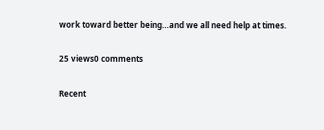work toward better being…and we all need help at times.

25 views0 comments

Recent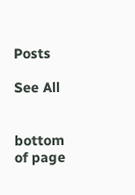Posts

See All


bottom of page